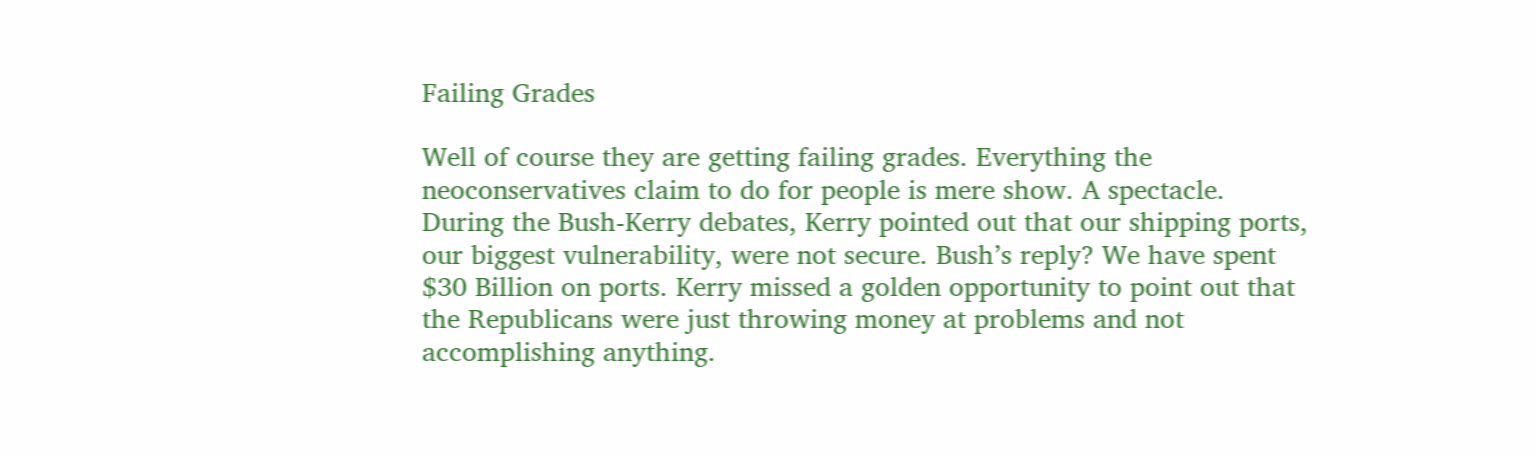Failing Grades

Well of course they are getting failing grades. Everything the neoconservatives claim to do for people is mere show. A spectacle. During the Bush-Kerry debates, Kerry pointed out that our shipping ports, our biggest vulnerability, were not secure. Bush’s reply? We have spent $30 Billion on ports. Kerry missed a golden opportunity to point out that the Republicans were just throwing money at problems and not accomplishing anything.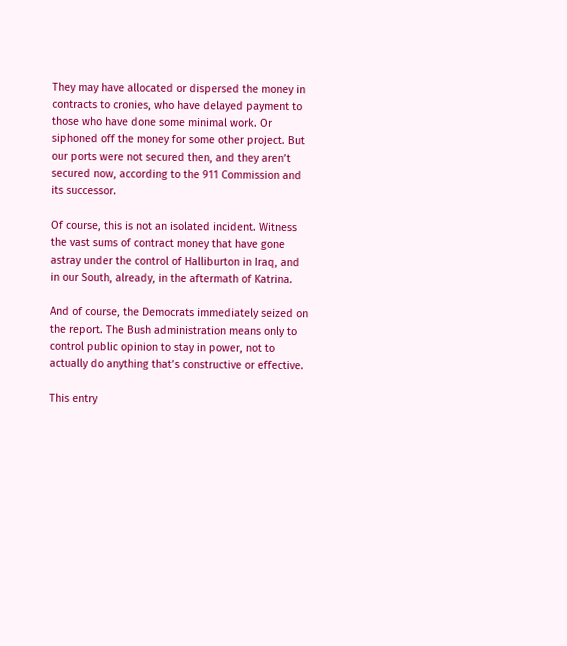They may have allocated or dispersed the money in contracts to cronies, who have delayed payment to those who have done some minimal work. Or siphoned off the money for some other project. But our ports were not secured then, and they aren’t secured now, according to the 911 Commission and its successor.

Of course, this is not an isolated incident. Witness the vast sums of contract money that have gone astray under the control of Halliburton in Iraq, and in our South, already, in the aftermath of Katrina.

And of course, the Democrats immediately seized on the report. The Bush administration means only to control public opinion to stay in power, not to actually do anything that’s constructive or effective.

This entry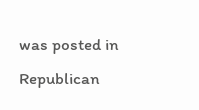was posted in Republican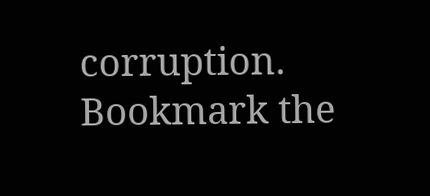corruption. Bookmark the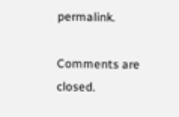permalink.

Comments are closed.